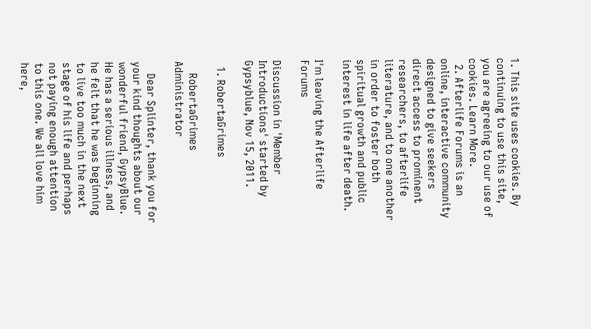1. This site uses cookies. By continuing to use this site, you are agreeing to our use of cookies. Learn More.
  2. Afterlife Forums is an online, interactive community designed to give seekers direct access to prominent researchers, to afterlife literature, and to one another in order to foster both spiritual growth and public interest in life after death.

I'm leaving the Afterlife Forums

Discussion in 'Member Introductions' started by Gypsyblue, Nov 15, 2011.

  1. RobertaGrimes

    RobertaGrimes Administrator

    Dear Splinter, thank you for your kind thoughts about our wonderful friend, GypsyBlue. He has a serious illness, and he felt that he was beginning to live too much in the next stage of his life and perhaps not paying enough attention to this one. We all love him here,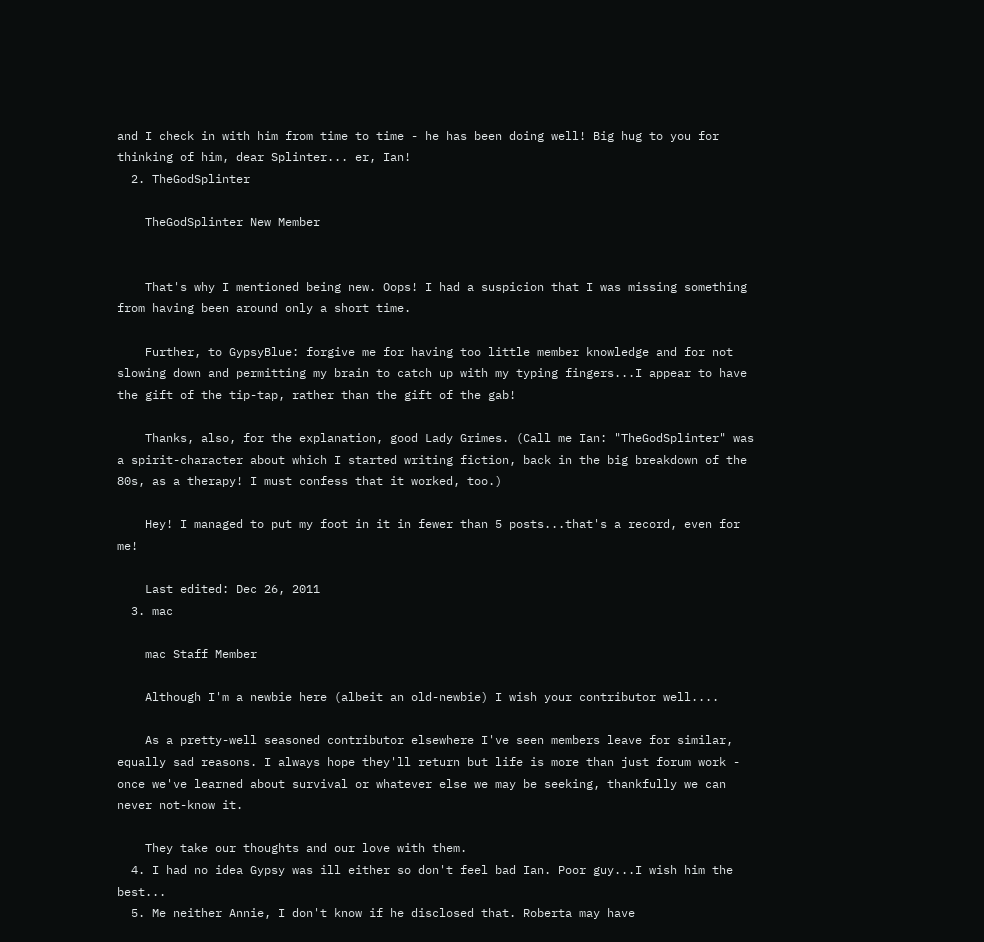and I check in with him from time to time - he has been doing well! Big hug to you for thinking of him, dear Splinter... er, Ian!
  2. TheGodSplinter

    TheGodSplinter New Member


    That's why I mentioned being new. Oops! I had a suspicion that I was missing something from having been around only a short time.

    Further, to GypsyBlue: forgive me for having too little member knowledge and for not slowing down and permitting my brain to catch up with my typing fingers...I appear to have the gift of the tip-tap, rather than the gift of the gab!

    Thanks, also, for the explanation, good Lady Grimes. (Call me Ian: "TheGodSplinter" was a spirit-character about which I started writing fiction, back in the big breakdown of the 80s, as a therapy! I must confess that it worked, too.)

    Hey! I managed to put my foot in it in fewer than 5 posts...that's a record, even for me!

    Last edited: Dec 26, 2011
  3. mac

    mac Staff Member

    Although I'm a newbie here (albeit an old-newbie) I wish your contributor well....

    As a pretty-well seasoned contributor elsewhere I've seen members leave for similar, equally sad reasons. I always hope they'll return but life is more than just forum work - once we've learned about survival or whatever else we may be seeking, thankfully we can never not-know it.

    They take our thoughts and our love with them.
  4. I had no idea Gypsy was ill either so don't feel bad Ian. Poor guy...I wish him the best...
  5. Me neither Annie, I don't know if he disclosed that. Roberta may have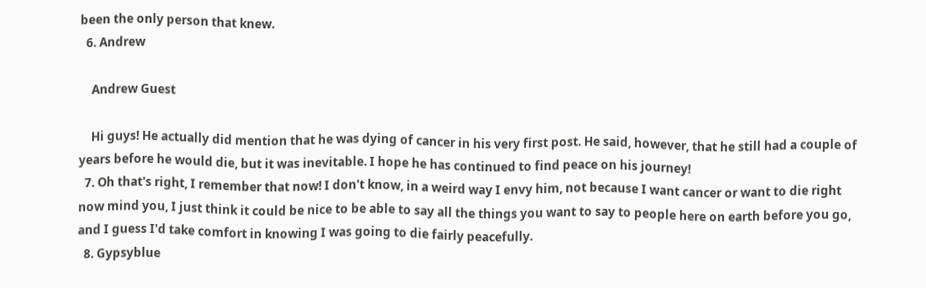been the only person that knew.
  6. Andrew

    Andrew Guest

    Hi guys! He actually did mention that he was dying of cancer in his very first post. He said, however, that he still had a couple of years before he would die, but it was inevitable. I hope he has continued to find peace on his journey!
  7. Oh that's right, I remember that now! I don't know, in a weird way I envy him, not because I want cancer or want to die right now mind you, I just think it could be nice to be able to say all the things you want to say to people here on earth before you go, and I guess I'd take comfort in knowing I was going to die fairly peacefully.
  8. Gypsyblue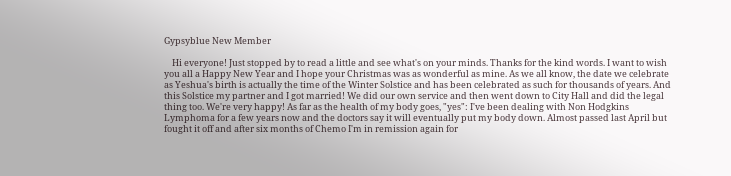Gypsyblue New Member

    Hi everyone! Just stopped by to read a little and see what's on your minds. Thanks for the kind words. I want to wish you all a Happy New Year and I hope your Christmas was as wonderful as mine. As we all know, the date we celebrate as Yeshua's birth is actually the time of the Winter Solstice and has been celebrated as such for thousands of years. And this Solstice my partner and I got married! We did our own service and then went down to City Hall and did the legal thing too. We're very happy! As far as the health of my body goes, "yes": I've been dealing with Non Hodgkins Lymphoma for a few years now and the doctors say it will eventually put my body down. Almost passed last April but fought it off and after six months of Chemo I'm in remission again for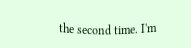the second time. I'm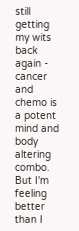still getting my wits back again - cancer and chemo is a potent mind and body altering combo. But I'm feeling better than I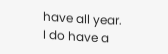have all year. I do have a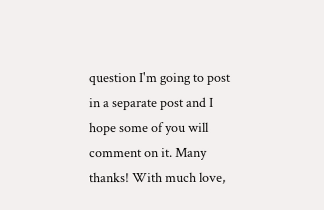question I'm going to post in a separate post and I hope some of you will comment on it. Many thanks! With much love,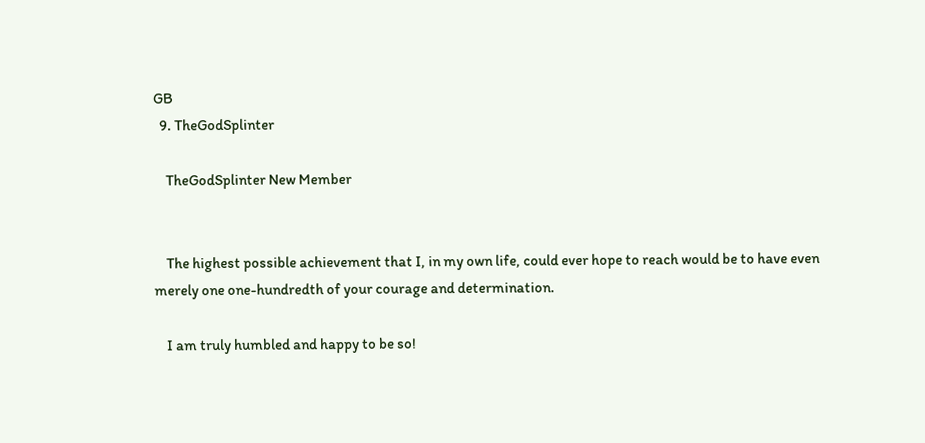GB
  9. TheGodSplinter

    TheGodSplinter New Member


    The highest possible achievement that I, in my own life, could ever hope to reach would be to have even merely one one-hundredth of your courage and determination.

    I am truly humbled and happy to be so!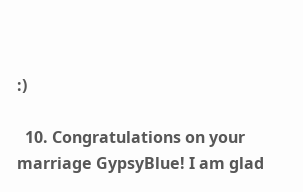:)

  10. Congratulations on your marriage GypsyBlue! I am glad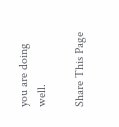you are doing well.

Share This Page